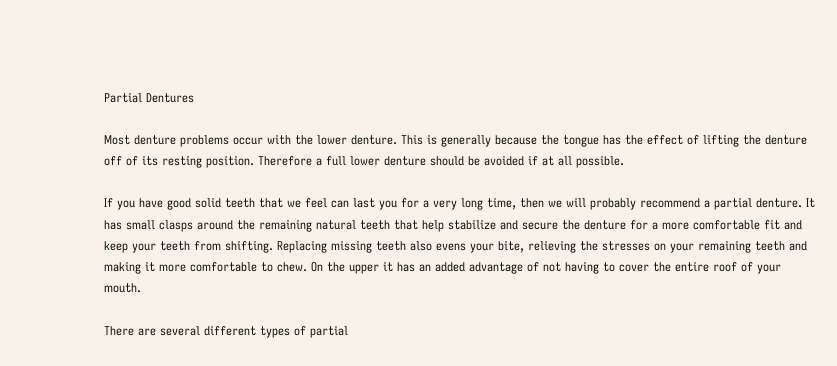Partial Dentures

Most denture problems occur with the lower denture. This is generally because the tongue has the effect of lifting the denture off of its resting position. Therefore a full lower denture should be avoided if at all possible.

If you have good solid teeth that we feel can last you for a very long time, then we will probably recommend a partial denture. It has small clasps around the remaining natural teeth that help stabilize and secure the denture for a more comfortable fit and keep your teeth from shifting. Replacing missing teeth also evens your bite, relieving the stresses on your remaining teeth and making it more comfortable to chew. On the upper it has an added advantage of not having to cover the entire roof of your mouth.

There are several different types of partial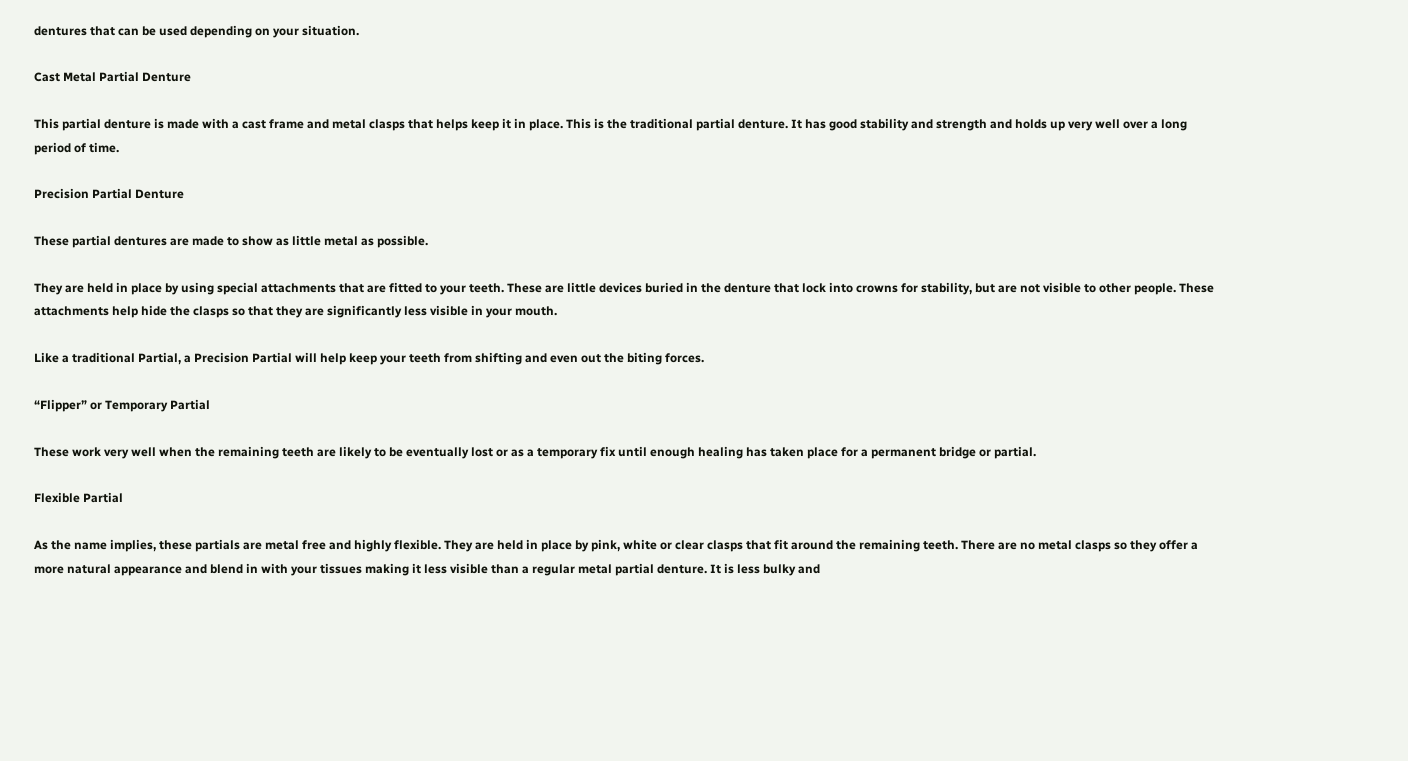dentures that can be used depending on your situation.

Cast Metal Partial Denture

This partial denture is made with a cast frame and metal clasps that helps keep it in place. This is the traditional partial denture. It has good stability and strength and holds up very well over a long period of time.

Precision Partial Denture

These partial dentures are made to show as little metal as possible.

They are held in place by using special attachments that are fitted to your teeth. These are little devices buried in the denture that lock into crowns for stability, but are not visible to other people. These attachments help hide the clasps so that they are significantly less visible in your mouth.

Like a traditional Partial, a Precision Partial will help keep your teeth from shifting and even out the biting forces.

“Flipper” or Temporary Partial

These work very well when the remaining teeth are likely to be eventually lost or as a temporary fix until enough healing has taken place for a permanent bridge or partial.

Flexible Partial

As the name implies, these partials are metal free and highly flexible. They are held in place by pink, white or clear clasps that fit around the remaining teeth. There are no metal clasps so they offer a more natural appearance and blend in with your tissues making it less visible than a regular metal partial denture. It is less bulky and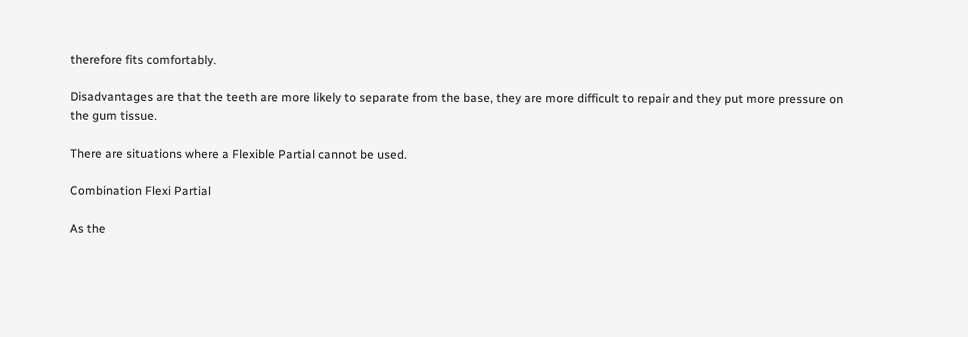therefore fits comfortably.

Disadvantages are that the teeth are more likely to separate from the base, they are more difficult to repair and they put more pressure on the gum tissue.

There are situations where a Flexible Partial cannot be used.

Combination Flexi Partial

As the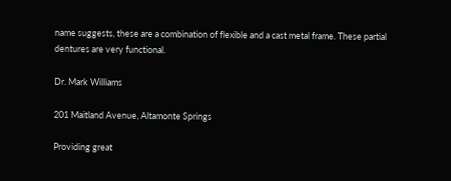name suggests, these are a combination of flexible and a cast metal frame. These partial dentures are very functional.

Dr. Mark Williams

201 Maitland Avenue, Altamonte Springs

Providing great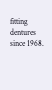fitting dentures since 1968.